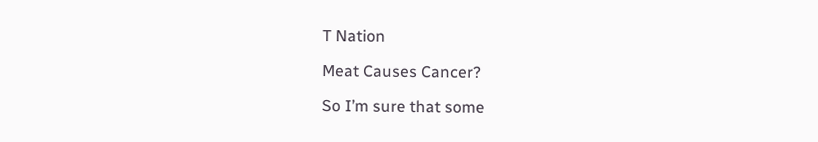T Nation

Meat Causes Cancer?

So I’m sure that some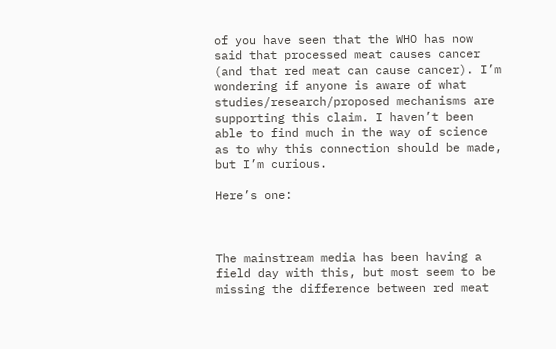of you have seen that the WHO has now said that processed meat causes cancer (and that red meat can cause cancer). I’m wondering if anyone is aware of what studies/research/proposed mechanisms are supporting this claim. I haven’t been able to find much in the way of science as to why this connection should be made, but I’m curious.

Here’s one:



The mainstream media has been having a field day with this, but most seem to be missing the difference between red meat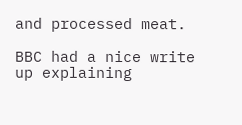and processed meat.

BBC had a nice write up explaining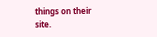things on their site.